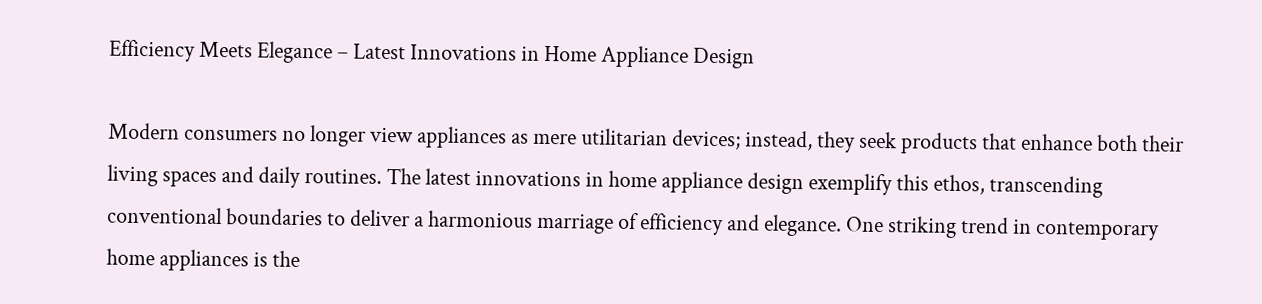Efficiency Meets Elegance – Latest Innovations in Home Appliance Design

Modern consumers no longer view appliances as mere utilitarian devices; instead, they seek products that enhance both their living spaces and daily routines. The latest innovations in home appliance design exemplify this ethos, transcending conventional boundaries to deliver a harmonious marriage of efficiency and elegance. One striking trend in contemporary home appliances is the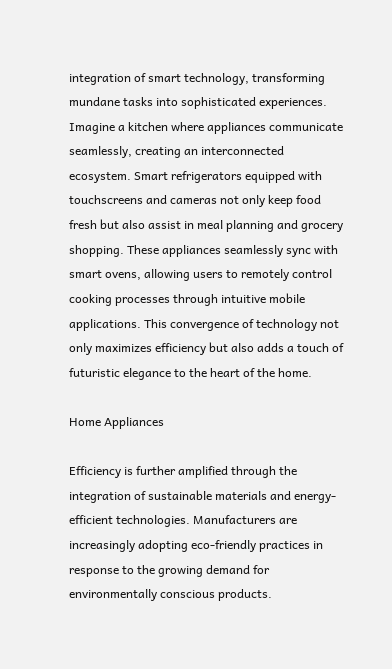integration of smart technology, transforming mundane tasks into sophisticated experiences. Imagine a kitchen where appliances communicate seamlessly, creating an interconnected ecosystem. Smart refrigerators equipped with touchscreens and cameras not only keep food fresh but also assist in meal planning and grocery shopping. These appliances seamlessly sync with smart ovens, allowing users to remotely control cooking processes through intuitive mobile applications. This convergence of technology not only maximizes efficiency but also adds a touch of futuristic elegance to the heart of the home.

Home Appliances

Efficiency is further amplified through the integration of sustainable materials and energy-efficient technologies. Manufacturers are increasingly adopting eco-friendly practices in response to the growing demand for environmentally conscious products.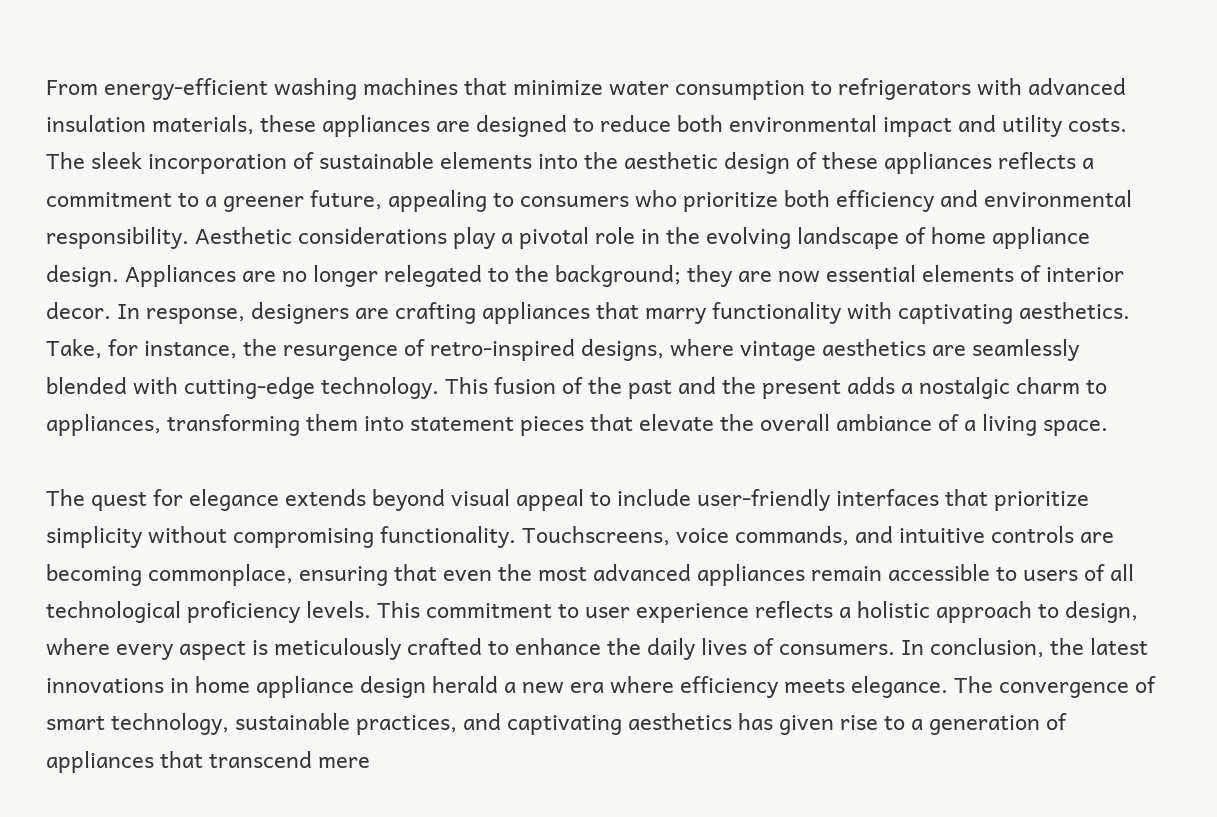From energy-efficient washing machines that minimize water consumption to refrigerators with advanced insulation materials, these appliances are designed to reduce both environmental impact and utility costs. The sleek incorporation of sustainable elements into the aesthetic design of these appliances reflects a commitment to a greener future, appealing to consumers who prioritize both efficiency and environmental responsibility. Aesthetic considerations play a pivotal role in the evolving landscape of home appliance design. Appliances are no longer relegated to the background; they are now essential elements of interior decor. In response, designers are crafting appliances that marry functionality with captivating aesthetics. Take, for instance, the resurgence of retro-inspired designs, where vintage aesthetics are seamlessly blended with cutting-edge technology. This fusion of the past and the present adds a nostalgic charm to appliances, transforming them into statement pieces that elevate the overall ambiance of a living space.

The quest for elegance extends beyond visual appeal to include user-friendly interfaces that prioritize simplicity without compromising functionality. Touchscreens, voice commands, and intuitive controls are becoming commonplace, ensuring that even the most advanced appliances remain accessible to users of all technological proficiency levels. This commitment to user experience reflects a holistic approach to design, where every aspect is meticulously crafted to enhance the daily lives of consumers. In conclusion, the latest innovations in home appliance design herald a new era where efficiency meets elegance. The convergence of smart technology, sustainable practices, and captivating aesthetics has given rise to a generation of appliances that transcend mere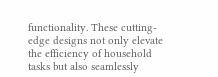functionality. These cutting-edge designs not only elevate the efficiency of household tasks but also seamlessly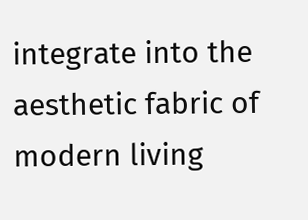integrate into the aesthetic fabric of modern living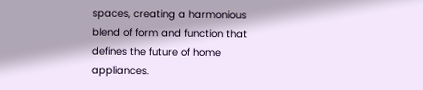spaces, creating a harmonious blend of form and function that defines the future of home appliances.